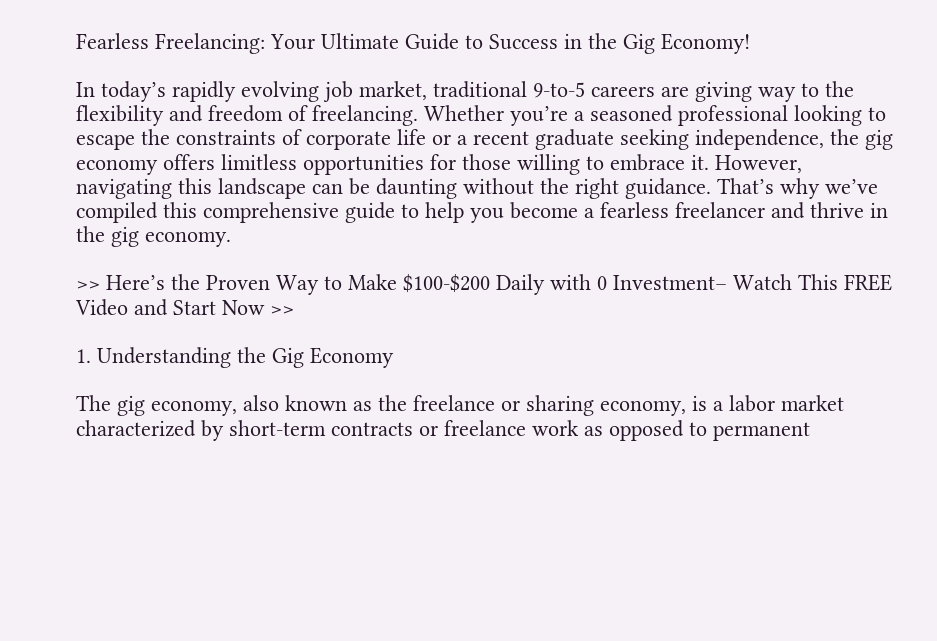Fearless Freelancing: Your Ultimate Guide to Success in the Gig Economy!

In today’s rapidly evolving job market, traditional 9-to-5 careers are giving way to the flexibility and freedom of freelancing. Whether you’re a seasoned professional looking to escape the constraints of corporate life or a recent graduate seeking independence, the gig economy offers limitless opportunities for those willing to embrace it. However, navigating this landscape can be daunting without the right guidance. That’s why we’ve compiled this comprehensive guide to help you become a fearless freelancer and thrive in the gig economy.

>> Here’s the Proven Way to Make $100-$200 Daily with 0 Investment– Watch This FREE Video and Start Now >>

1. Understanding the Gig Economy

The gig economy, also known as the freelance or sharing economy, is a labor market characterized by short-term contracts or freelance work as opposed to permanent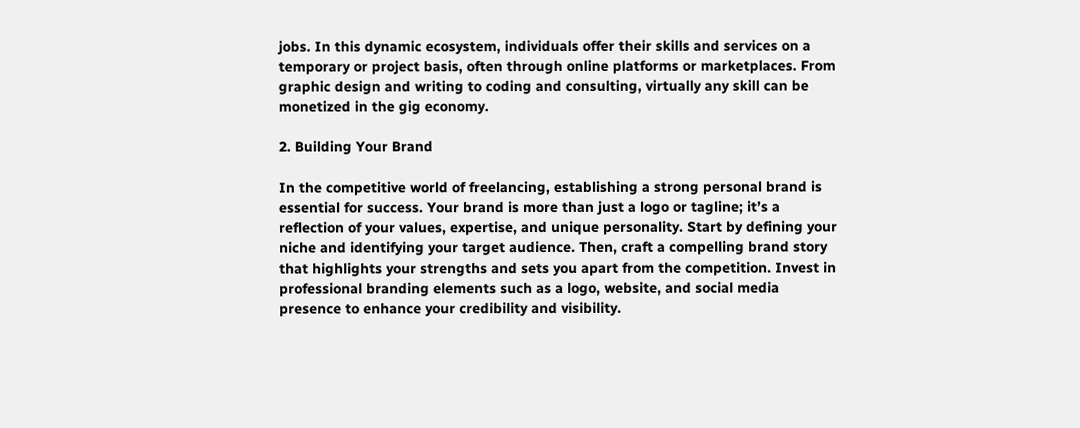jobs. In this dynamic ecosystem, individuals offer their skills and services on a temporary or project basis, often through online platforms or marketplaces. From graphic design and writing to coding and consulting, virtually any skill can be monetized in the gig economy.

2. Building Your Brand

In the competitive world of freelancing, establishing a strong personal brand is essential for success. Your brand is more than just a logo or tagline; it’s a reflection of your values, expertise, and unique personality. Start by defining your niche and identifying your target audience. Then, craft a compelling brand story that highlights your strengths and sets you apart from the competition. Invest in professional branding elements such as a logo, website, and social media presence to enhance your credibility and visibility.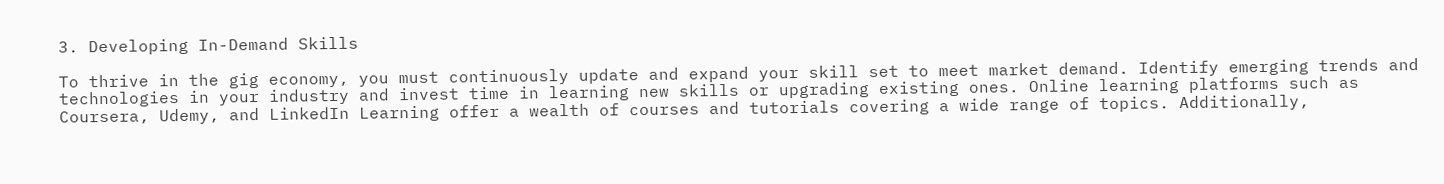3. Developing In-Demand Skills

To thrive in the gig economy, you must continuously update and expand your skill set to meet market demand. Identify emerging trends and technologies in your industry and invest time in learning new skills or upgrading existing ones. Online learning platforms such as Coursera, Udemy, and LinkedIn Learning offer a wealth of courses and tutorials covering a wide range of topics. Additionally,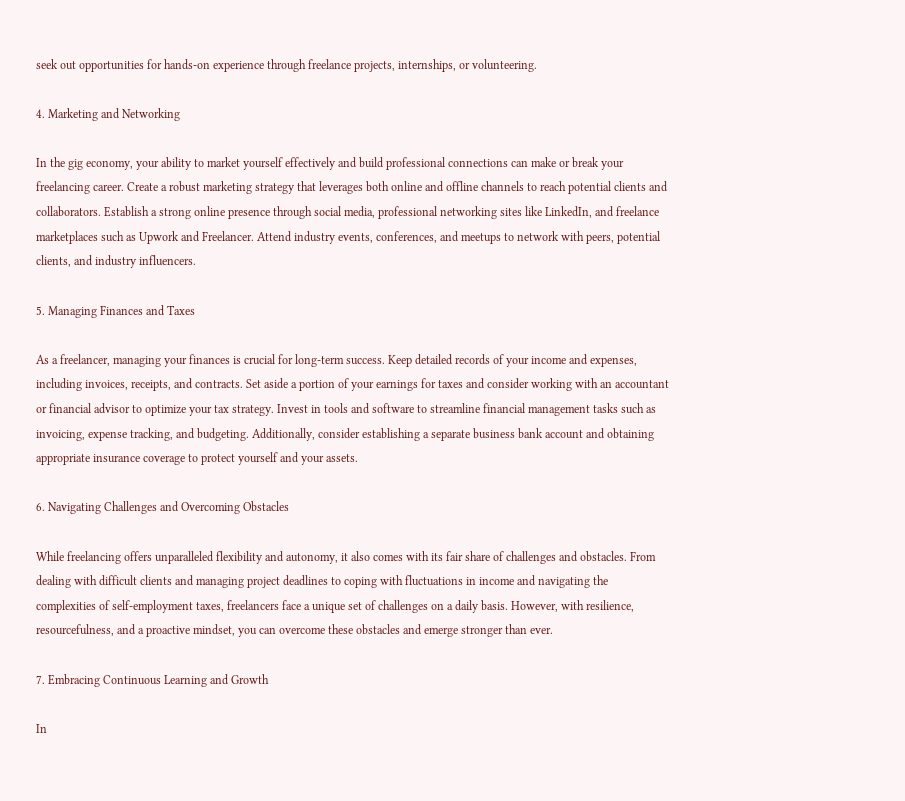seek out opportunities for hands-on experience through freelance projects, internships, or volunteering.

4. Marketing and Networking

In the gig economy, your ability to market yourself effectively and build professional connections can make or break your freelancing career. Create a robust marketing strategy that leverages both online and offline channels to reach potential clients and collaborators. Establish a strong online presence through social media, professional networking sites like LinkedIn, and freelance marketplaces such as Upwork and Freelancer. Attend industry events, conferences, and meetups to network with peers, potential clients, and industry influencers.

5. Managing Finances and Taxes

As a freelancer, managing your finances is crucial for long-term success. Keep detailed records of your income and expenses, including invoices, receipts, and contracts. Set aside a portion of your earnings for taxes and consider working with an accountant or financial advisor to optimize your tax strategy. Invest in tools and software to streamline financial management tasks such as invoicing, expense tracking, and budgeting. Additionally, consider establishing a separate business bank account and obtaining appropriate insurance coverage to protect yourself and your assets.

6. Navigating Challenges and Overcoming Obstacles

While freelancing offers unparalleled flexibility and autonomy, it also comes with its fair share of challenges and obstacles. From dealing with difficult clients and managing project deadlines to coping with fluctuations in income and navigating the complexities of self-employment taxes, freelancers face a unique set of challenges on a daily basis. However, with resilience, resourcefulness, and a proactive mindset, you can overcome these obstacles and emerge stronger than ever.

7. Embracing Continuous Learning and Growth

In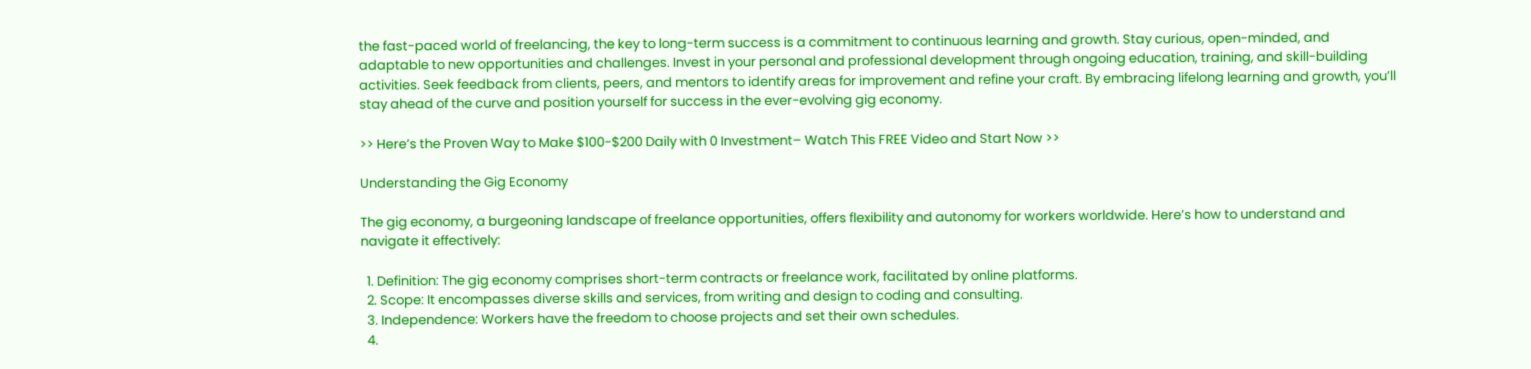the fast-paced world of freelancing, the key to long-term success is a commitment to continuous learning and growth. Stay curious, open-minded, and adaptable to new opportunities and challenges. Invest in your personal and professional development through ongoing education, training, and skill-building activities. Seek feedback from clients, peers, and mentors to identify areas for improvement and refine your craft. By embracing lifelong learning and growth, you’ll stay ahead of the curve and position yourself for success in the ever-evolving gig economy.

>> Here’s the Proven Way to Make $100-$200 Daily with 0 Investment– Watch This FREE Video and Start Now >>

Understanding the Gig Economy

The gig economy, a burgeoning landscape of freelance opportunities, offers flexibility and autonomy for workers worldwide. Here’s how to understand and navigate it effectively:

  1. Definition: The gig economy comprises short-term contracts or freelance work, facilitated by online platforms.
  2. Scope: It encompasses diverse skills and services, from writing and design to coding and consulting.
  3. Independence: Workers have the freedom to choose projects and set their own schedules.
  4.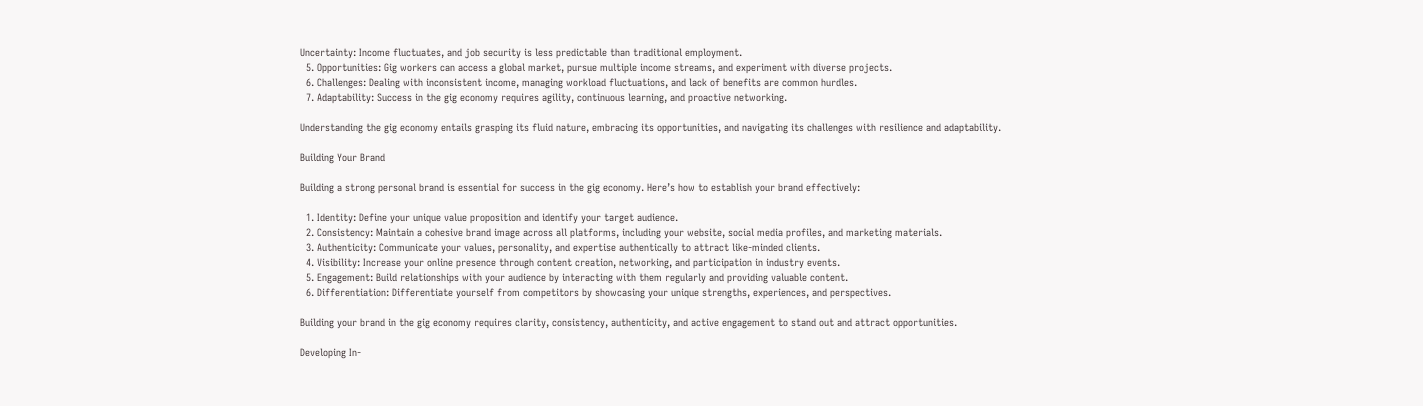Uncertainty: Income fluctuates, and job security is less predictable than traditional employment.
  5. Opportunities: Gig workers can access a global market, pursue multiple income streams, and experiment with diverse projects.
  6. Challenges: Dealing with inconsistent income, managing workload fluctuations, and lack of benefits are common hurdles.
  7. Adaptability: Success in the gig economy requires agility, continuous learning, and proactive networking.

Understanding the gig economy entails grasping its fluid nature, embracing its opportunities, and navigating its challenges with resilience and adaptability.

Building Your Brand

Building a strong personal brand is essential for success in the gig economy. Here’s how to establish your brand effectively:

  1. Identity: Define your unique value proposition and identify your target audience.
  2. Consistency: Maintain a cohesive brand image across all platforms, including your website, social media profiles, and marketing materials.
  3. Authenticity: Communicate your values, personality, and expertise authentically to attract like-minded clients.
  4. Visibility: Increase your online presence through content creation, networking, and participation in industry events.
  5. Engagement: Build relationships with your audience by interacting with them regularly and providing valuable content.
  6. Differentiation: Differentiate yourself from competitors by showcasing your unique strengths, experiences, and perspectives.

Building your brand in the gig economy requires clarity, consistency, authenticity, and active engagement to stand out and attract opportunities.

Developing In-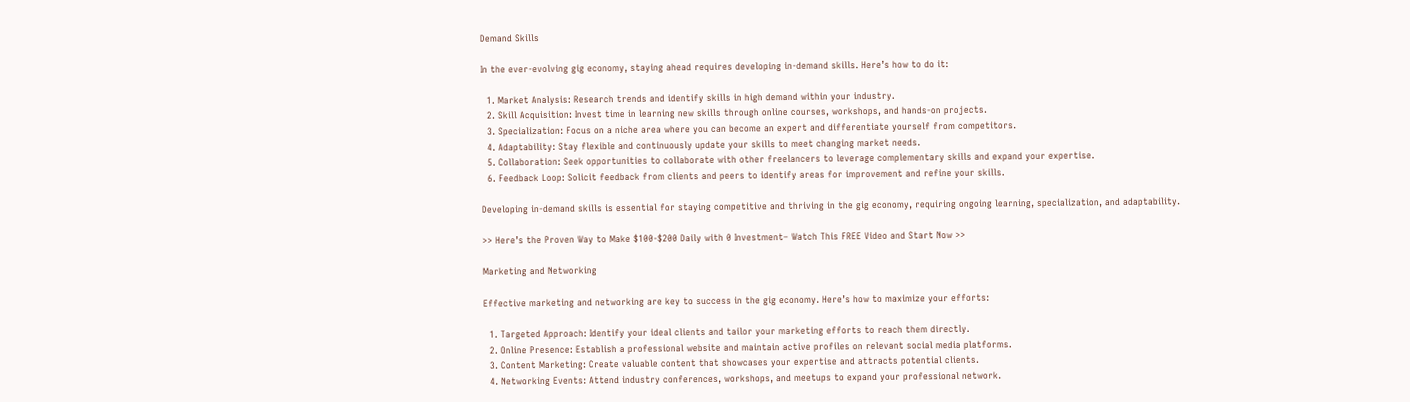Demand Skills

In the ever-evolving gig economy, staying ahead requires developing in-demand skills. Here’s how to do it:

  1. Market Analysis: Research trends and identify skills in high demand within your industry.
  2. Skill Acquisition: Invest time in learning new skills through online courses, workshops, and hands-on projects.
  3. Specialization: Focus on a niche area where you can become an expert and differentiate yourself from competitors.
  4. Adaptability: Stay flexible and continuously update your skills to meet changing market needs.
  5. Collaboration: Seek opportunities to collaborate with other freelancers to leverage complementary skills and expand your expertise.
  6. Feedback Loop: Solicit feedback from clients and peers to identify areas for improvement and refine your skills.

Developing in-demand skills is essential for staying competitive and thriving in the gig economy, requiring ongoing learning, specialization, and adaptability.

>> Here’s the Proven Way to Make $100-$200 Daily with 0 Investment– Watch This FREE Video and Start Now >>

Marketing and Networking

Effective marketing and networking are key to success in the gig economy. Here’s how to maximize your efforts:

  1. Targeted Approach: Identify your ideal clients and tailor your marketing efforts to reach them directly.
  2. Online Presence: Establish a professional website and maintain active profiles on relevant social media platforms.
  3. Content Marketing: Create valuable content that showcases your expertise and attracts potential clients.
  4. Networking Events: Attend industry conferences, workshops, and meetups to expand your professional network.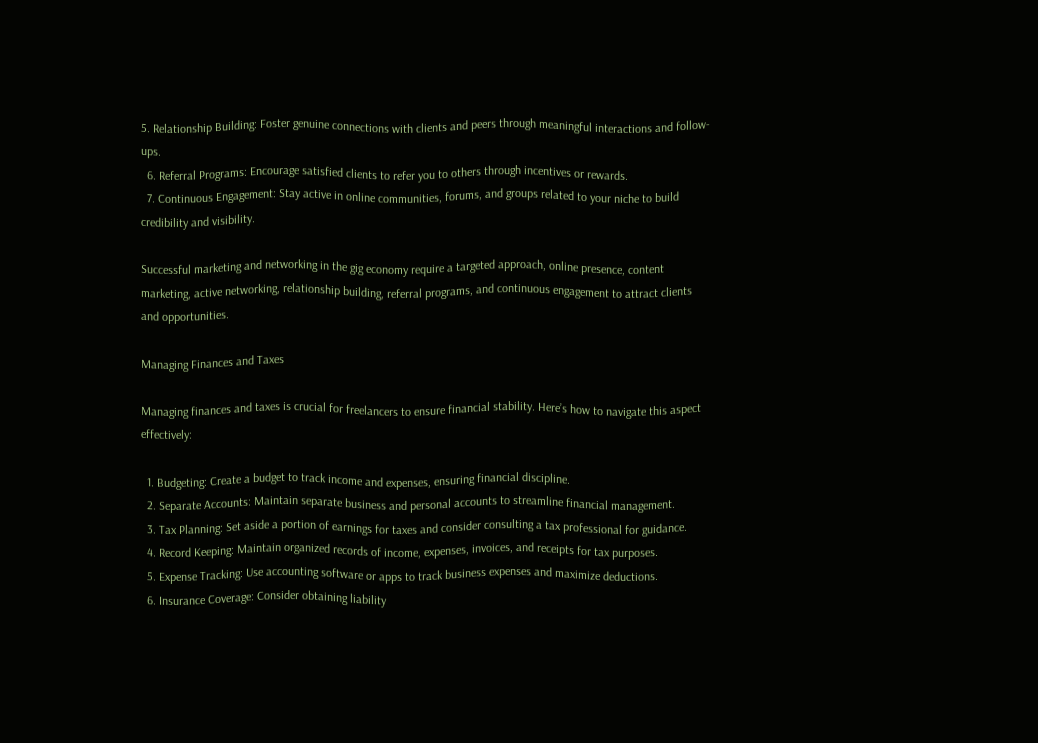5. Relationship Building: Foster genuine connections with clients and peers through meaningful interactions and follow-ups.
  6. Referral Programs: Encourage satisfied clients to refer you to others through incentives or rewards.
  7. Continuous Engagement: Stay active in online communities, forums, and groups related to your niche to build credibility and visibility.

Successful marketing and networking in the gig economy require a targeted approach, online presence, content marketing, active networking, relationship building, referral programs, and continuous engagement to attract clients and opportunities.

Managing Finances and Taxes

Managing finances and taxes is crucial for freelancers to ensure financial stability. Here’s how to navigate this aspect effectively:

  1. Budgeting: Create a budget to track income and expenses, ensuring financial discipline.
  2. Separate Accounts: Maintain separate business and personal accounts to streamline financial management.
  3. Tax Planning: Set aside a portion of earnings for taxes and consider consulting a tax professional for guidance.
  4. Record Keeping: Maintain organized records of income, expenses, invoices, and receipts for tax purposes.
  5. Expense Tracking: Use accounting software or apps to track business expenses and maximize deductions.
  6. Insurance Coverage: Consider obtaining liability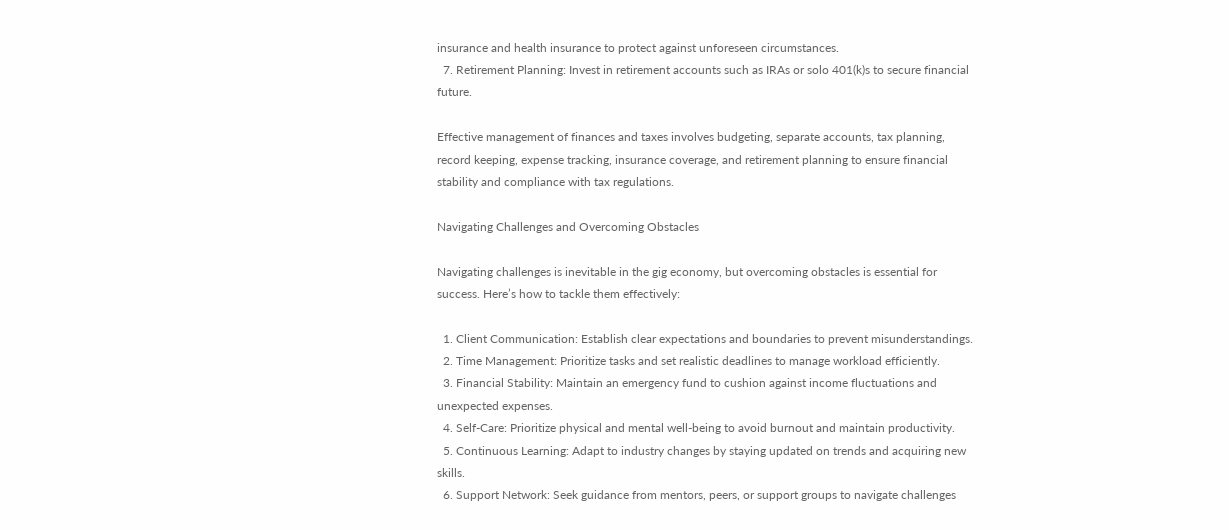insurance and health insurance to protect against unforeseen circumstances.
  7. Retirement Planning: Invest in retirement accounts such as IRAs or solo 401(k)s to secure financial future.

Effective management of finances and taxes involves budgeting, separate accounts, tax planning, record keeping, expense tracking, insurance coverage, and retirement planning to ensure financial stability and compliance with tax regulations.

Navigating Challenges and Overcoming Obstacles

Navigating challenges is inevitable in the gig economy, but overcoming obstacles is essential for success. Here’s how to tackle them effectively:

  1. Client Communication: Establish clear expectations and boundaries to prevent misunderstandings.
  2. Time Management: Prioritize tasks and set realistic deadlines to manage workload efficiently.
  3. Financial Stability: Maintain an emergency fund to cushion against income fluctuations and unexpected expenses.
  4. Self-Care: Prioritize physical and mental well-being to avoid burnout and maintain productivity.
  5. Continuous Learning: Adapt to industry changes by staying updated on trends and acquiring new skills.
  6. Support Network: Seek guidance from mentors, peers, or support groups to navigate challenges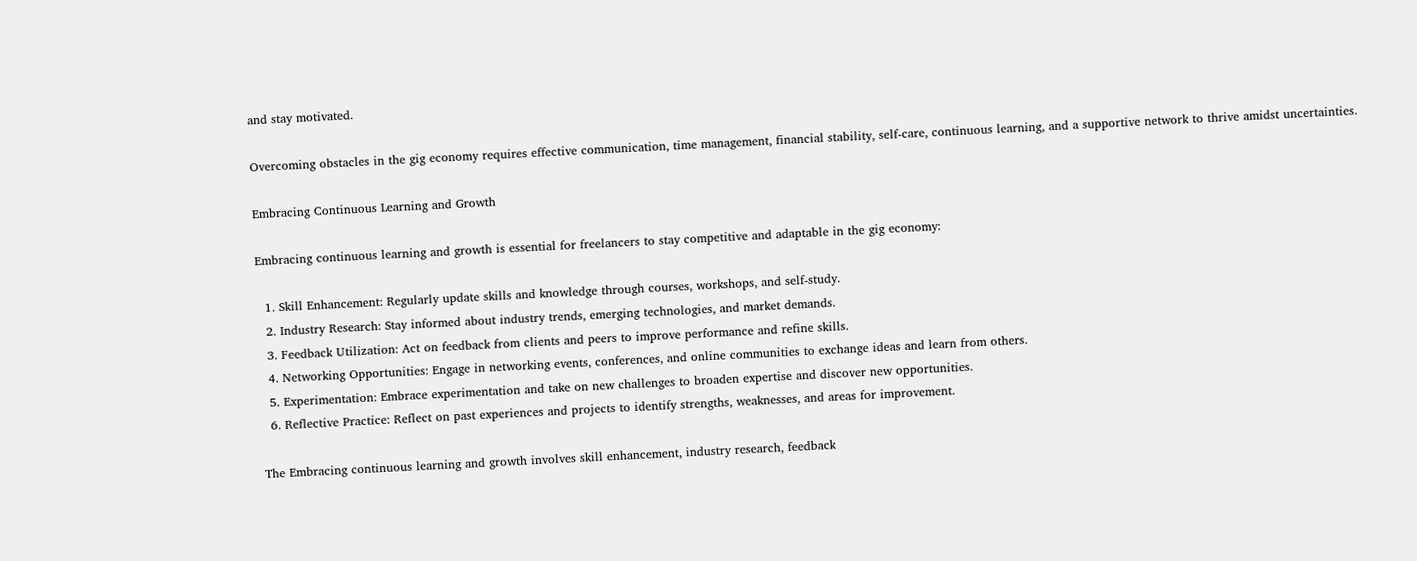and stay motivated.

Overcoming obstacles in the gig economy requires effective communication, time management, financial stability, self-care, continuous learning, and a supportive network to thrive amidst uncertainties.

Embracing Continuous Learning and Growth

Embracing continuous learning and growth is essential for freelancers to stay competitive and adaptable in the gig economy:

  1. Skill Enhancement: Regularly update skills and knowledge through courses, workshops, and self-study.
  2. Industry Research: Stay informed about industry trends, emerging technologies, and market demands.
  3. Feedback Utilization: Act on feedback from clients and peers to improve performance and refine skills.
  4. Networking Opportunities: Engage in networking events, conferences, and online communities to exchange ideas and learn from others.
  5. Experimentation: Embrace experimentation and take on new challenges to broaden expertise and discover new opportunities.
  6. Reflective Practice: Reflect on past experiences and projects to identify strengths, weaknesses, and areas for improvement.

The Embracing continuous learning and growth involves skill enhancement, industry research, feedback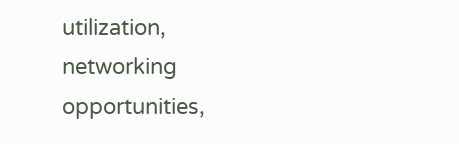utilization, networking opportunities,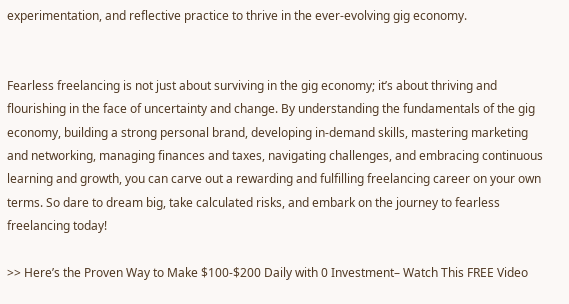experimentation, and reflective practice to thrive in the ever-evolving gig economy.


Fearless freelancing is not just about surviving in the gig economy; it’s about thriving and flourishing in the face of uncertainty and change. By understanding the fundamentals of the gig economy, building a strong personal brand, developing in-demand skills, mastering marketing and networking, managing finances and taxes, navigating challenges, and embracing continuous learning and growth, you can carve out a rewarding and fulfilling freelancing career on your own terms. So dare to dream big, take calculated risks, and embark on the journey to fearless freelancing today!

>> Here’s the Proven Way to Make $100-$200 Daily with 0 Investment– Watch This FREE Video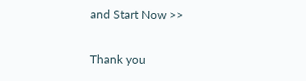and Start Now >>

Thank you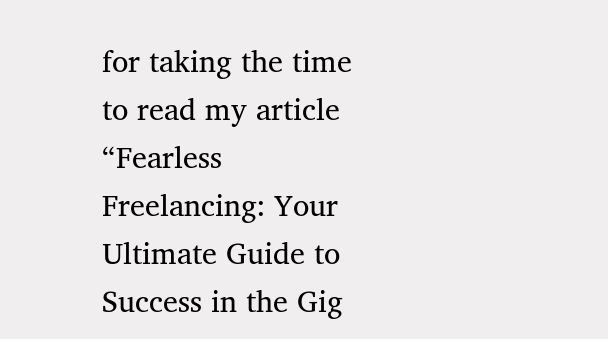for taking the time to read my article “Fearless Freelancing: Your Ultimate Guide to Success in the Gig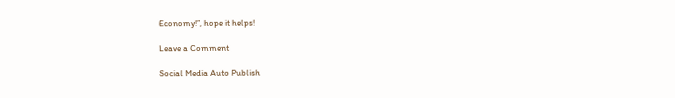Economy!”, hope it helps!

Leave a Comment

Social Media Auto Publish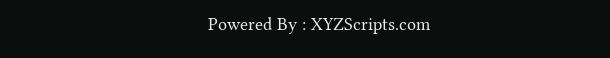Powered By : XYZScripts.com